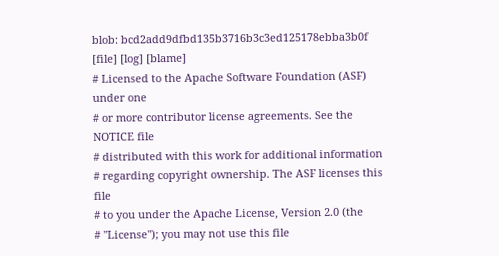blob: bcd2add9dfbd135b3716b3c3ed125178ebba3b0f [file] [log] [blame]
# Licensed to the Apache Software Foundation (ASF) under one
# or more contributor license agreements. See the NOTICE file
# distributed with this work for additional information
# regarding copyright ownership. The ASF licenses this file
# to you under the Apache License, Version 2.0 (the
# "License"); you may not use this file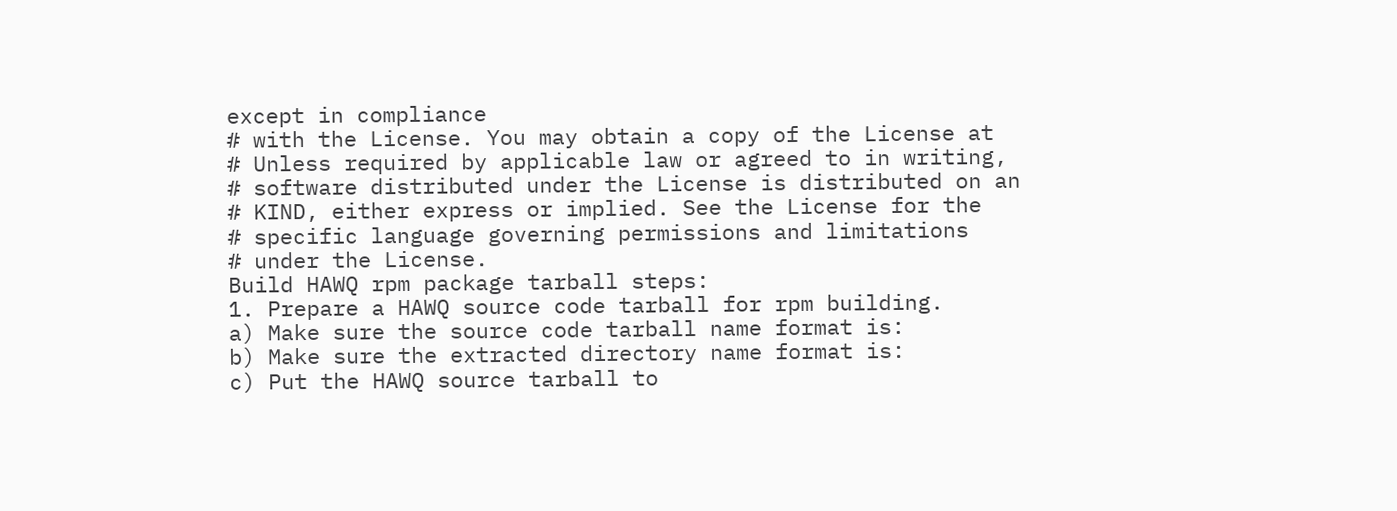except in compliance
# with the License. You may obtain a copy of the License at
# Unless required by applicable law or agreed to in writing,
# software distributed under the License is distributed on an
# KIND, either express or implied. See the License for the
# specific language governing permissions and limitations
# under the License.
Build HAWQ rpm package tarball steps:
1. Prepare a HAWQ source code tarball for rpm building.
a) Make sure the source code tarball name format is:
b) Make sure the extracted directory name format is:
c) Put the HAWQ source tarball to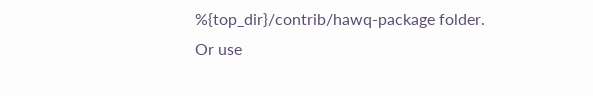%{top_dir}/contrib/hawq-package folder.
Or use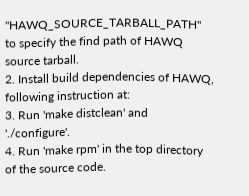"HAWQ_SOURCE_TARBALL_PATH" to specify the find path of HAWQ source tarball.
2. Install build dependencies of HAWQ, following instruction at:
3. Run 'make distclean' and './configure'.
4. Run 'make rpm' in the top directory of the source code.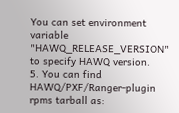You can set environment variable "HAWQ_RELEASE_VERSION" to specify HAWQ version.
5. You can find HAWQ/PXF/Ranger-plugin rpms tarball as: